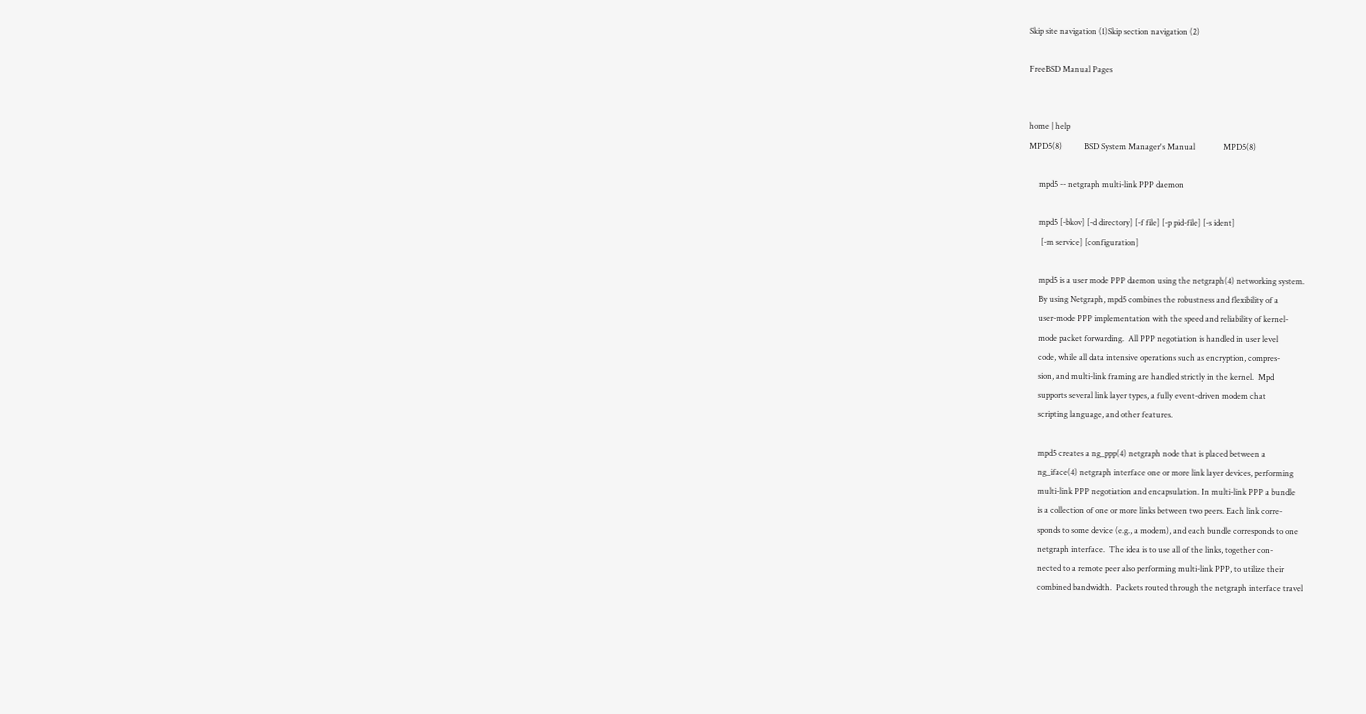Skip site navigation (1)Skip section navigation (2)

FreeBSD Manual Pages


home | help
MPD5(8)           BSD System Manager's Manual              MPD5(8)

     mpd5 -- netgraph multi-link PPP daemon

     mpd5 [-bkov] [-d directory] [-f file] [-p pid-file] [-s ident]
      [-m service] [configuration]

     mpd5 is a user mode PPP daemon using the netgraph(4) networking system.
     By using Netgraph, mpd5 combines the robustness and flexibility of a
     user-mode PPP implementation with the speed and reliability of kernel-
     mode packet forwarding.  All PPP negotiation is handled in user level
     code, while all data intensive operations such as encryption, compres-
     sion, and multi-link framing are handled strictly in the kernel.  Mpd
     supports several link layer types, a fully event-driven modem chat
     scripting language, and other features.

     mpd5 creates a ng_ppp(4) netgraph node that is placed between a
     ng_iface(4) netgraph interface one or more link layer devices, performing
     multi-link PPP negotiation and encapsulation. In multi-link PPP a bundle
     is a collection of one or more links between two peers. Each link corre-
     sponds to some device (e.g., a modem), and each bundle corresponds to one
     netgraph interface.  The idea is to use all of the links, together con-
     nected to a remote peer also performing multi-link PPP, to utilize their
     combined bandwidth.  Packets routed through the netgraph interface travel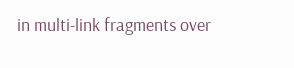in multi-link fragments over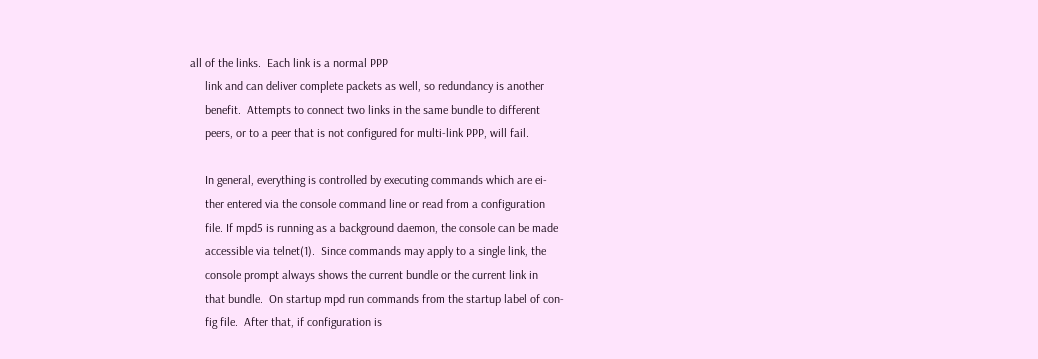all of the links.  Each link is a normal PPP
     link and can deliver complete packets as well, so redundancy is another
     benefit.  Attempts to connect two links in the same bundle to different
     peers, or to a peer that is not configured for multi-link PPP, will fail.

     In general, everything is controlled by executing commands which are ei-
     ther entered via the console command line or read from a configuration
     file. If mpd5 is running as a background daemon, the console can be made
     accessible via telnet(1).  Since commands may apply to a single link, the
     console prompt always shows the current bundle or the current link in
     that bundle.  On startup mpd run commands from the startup label of con-
     fig file.  After that, if configuration is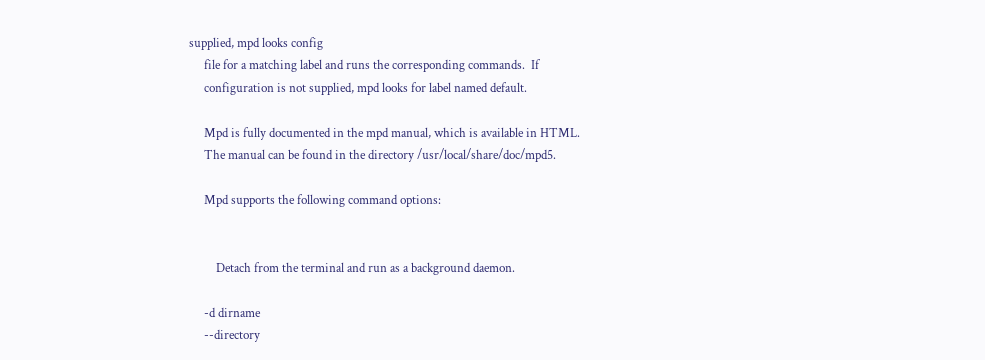supplied, mpd looks config
     file for a matching label and runs the corresponding commands.  If
     configuration is not supplied, mpd looks for label named default.

     Mpd is fully documented in the mpd manual, which is available in HTML.
     The manual can be found in the directory /usr/local/share/doc/mpd5.

     Mpd supports the following command options:


         Detach from the terminal and run as a background daemon.

     -d dirname
     --directory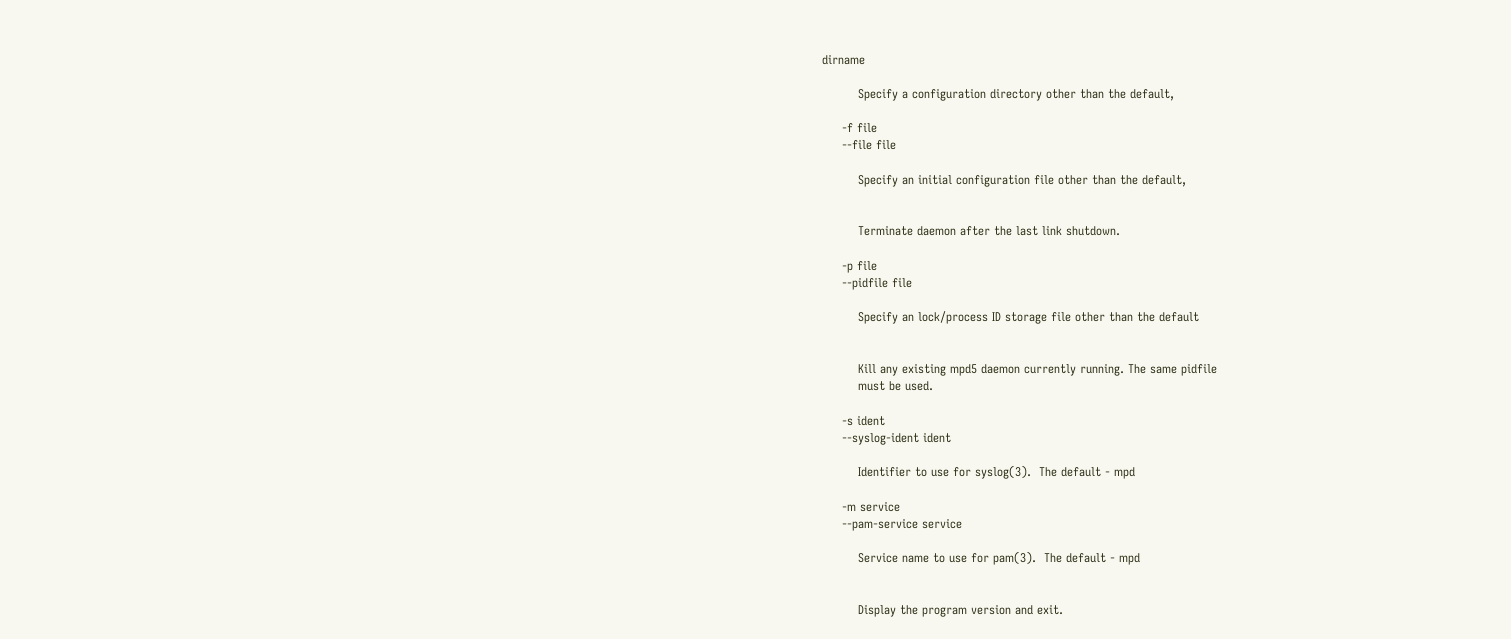dirname

         Specify a configuration directory other than the default,

     -f file
     --file file

         Specify an initial configuration file other than the default,


         Terminate daemon after the last link shutdown.

     -p file
     --pidfile file

         Specify an lock/process ID storage file other than the default


         Kill any existing mpd5 daemon currently running. The same pidfile
         must be used.

     -s ident
     --syslog-ident ident

         Identifier to use for syslog(3).  The default - mpd

     -m service
     --pam-service service

         Service name to use for pam(3).  The default - mpd


         Display the program version and exit.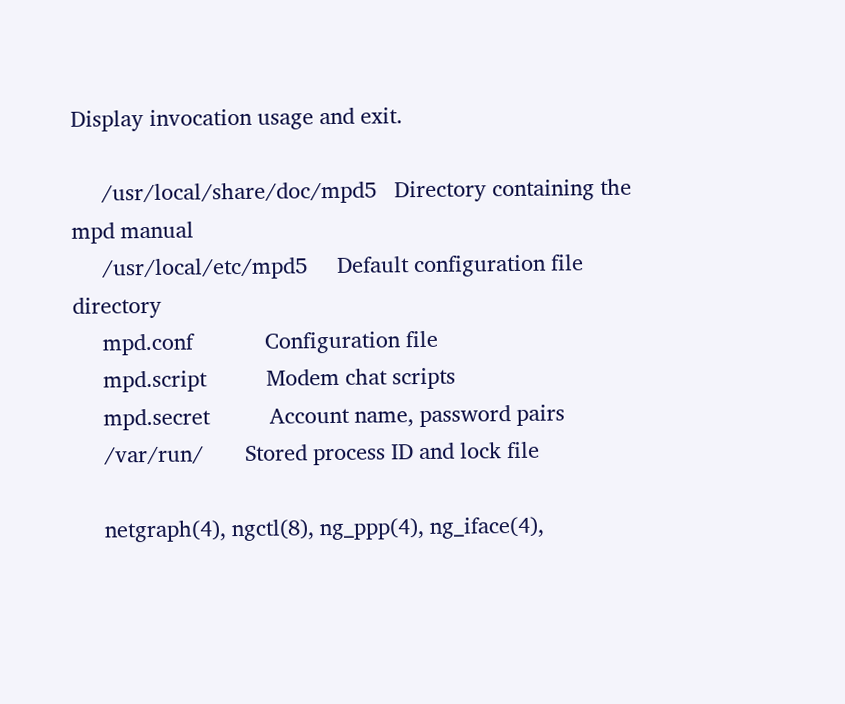Display invocation usage and exit.

     /usr/local/share/doc/mpd5   Directory containing the mpd manual
     /usr/local/etc/mpd5     Default configuration file directory
     mpd.conf            Configuration file
     mpd.script          Modem chat scripts
     mpd.secret          Account name, password pairs
     /var/run/       Stored process ID and lock file

     netgraph(4), ngctl(8), ng_ppp(4), ng_iface(4),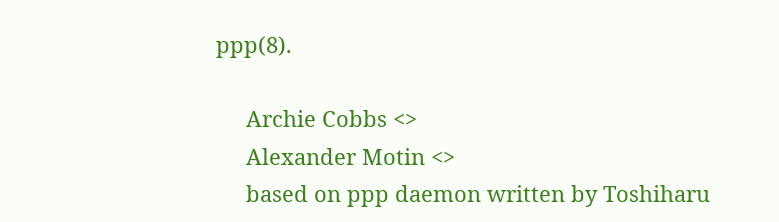ppp(8).

     Archie Cobbs <>
     Alexander Motin <>
     based on ppp daemon written by Toshiharu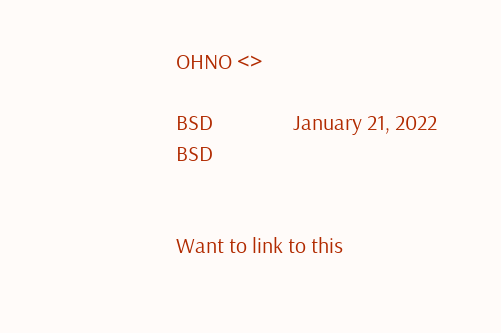OHNO <>

BSD                January 21, 2022                BSD


Want to link to this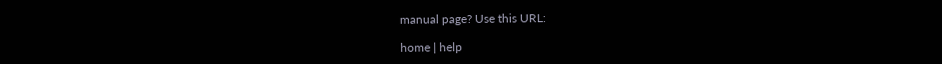manual page? Use this URL:

home | help